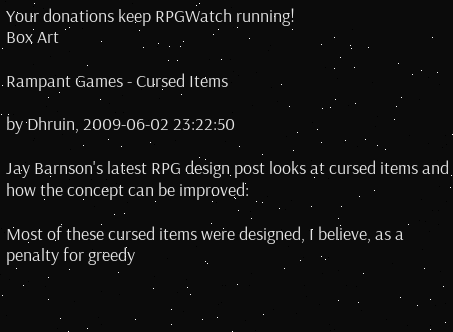Your donations keep RPGWatch running!
Box Art

Rampant Games - Cursed Items

by Dhruin, 2009-06-02 23:22:50

Jay Barnson's latest RPG design post looks at cursed items and how the concept can be improved:

Most of these cursed items were designed, I believe, as a penalty for greedy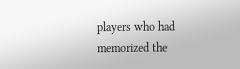players who had memorized the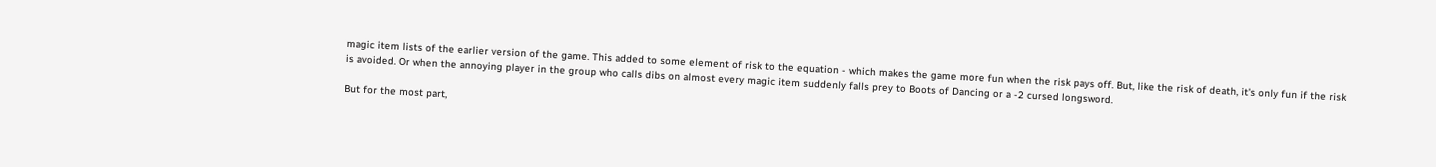magic item lists of the earlier version of the game. This added to some element of risk to the equation - which makes the game more fun when the risk pays off. But, like the risk of death, it's only fun if the risk is avoided. Or when the annoying player in the group who calls dibs on almost every magic item suddenly falls prey to Boots of Dancing or a -2 cursed longsword.

But for the most part,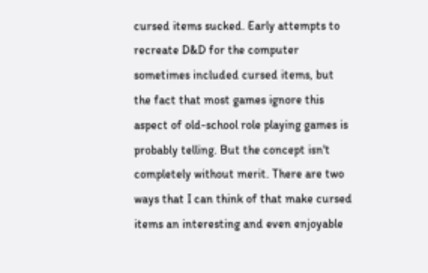cursed items sucked. Early attempts to recreate D&D for the computer sometimes included cursed items, but the fact that most games ignore this aspect of old-school role playing games is probably telling. But the concept isn't completely without merit. There are two ways that I can think of that make cursed items an interesting and even enjoyable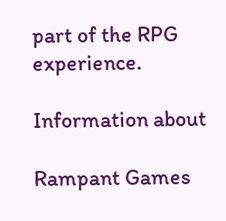part of the RPG experience.

Information about

Rampant Games